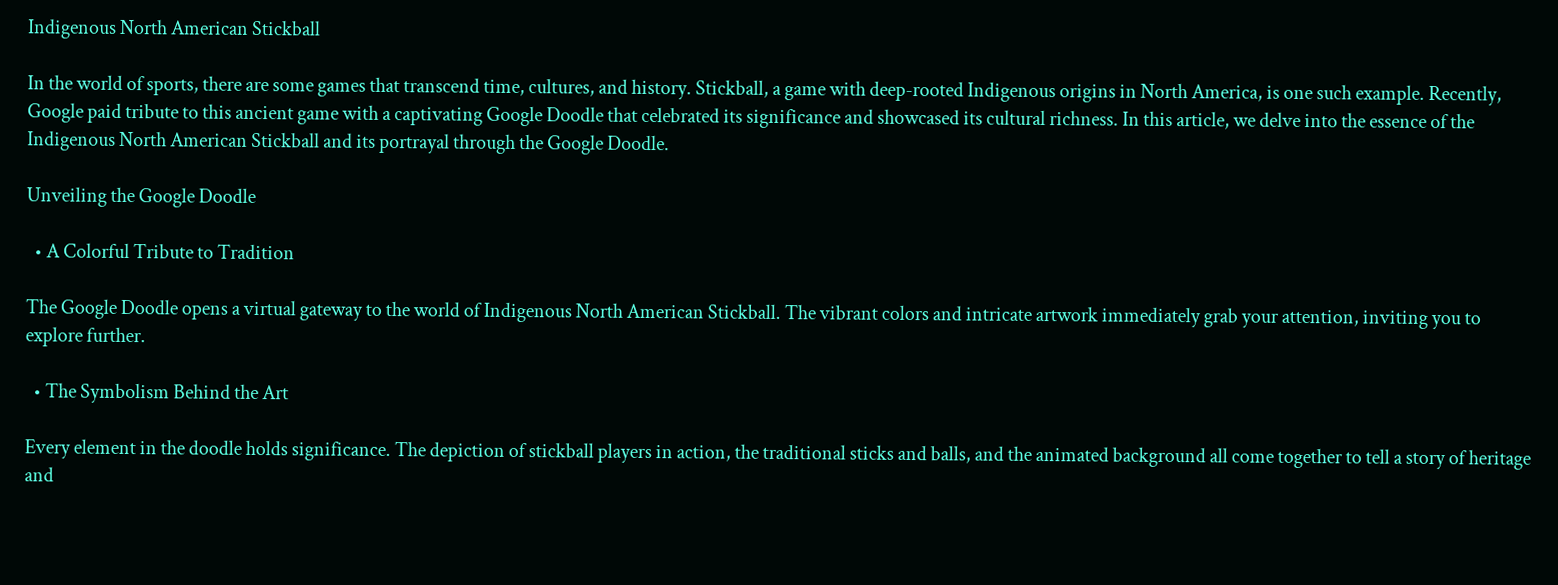Indigenous North American Stickball

In the world of sports, there are some games that transcend time, cultures, and history. Stickball, a game with deep-rooted Indigenous origins in North America, is one such example. Recently, Google paid tribute to this ancient game with a captivating Google Doodle that celebrated its significance and showcased its cultural richness. In this article, we delve into the essence of the Indigenous North American Stickball and its portrayal through the Google Doodle.

Unveiling the Google Doodle

  • A Colorful Tribute to Tradition

The Google Doodle opens a virtual gateway to the world of Indigenous North American Stickball. The vibrant colors and intricate artwork immediately grab your attention, inviting you to explore further.

  • The Symbolism Behind the Art

Every element in the doodle holds significance. The depiction of stickball players in action, the traditional sticks and balls, and the animated background all come together to tell a story of heritage and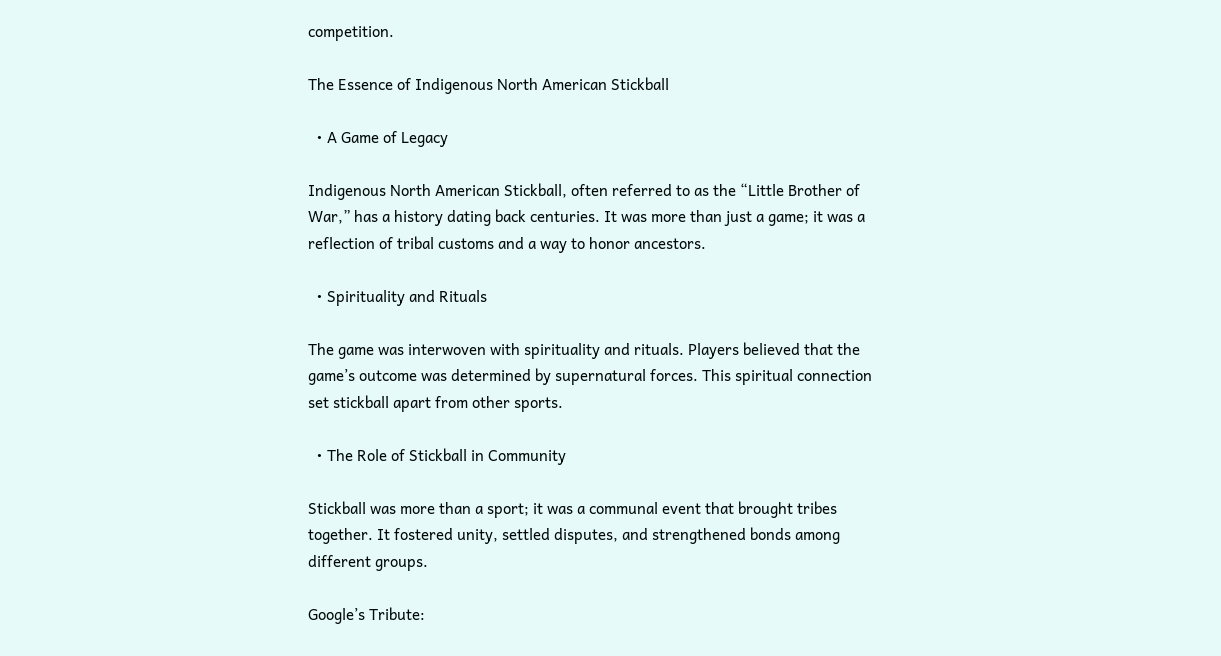competition.

The Essence of Indigenous North American Stickball

  • A Game of Legacy

Indigenous North American Stickball, often referred to as the “Little Brother of War,” has a history dating back centuries. It was more than just a game; it was a reflection of tribal customs and a way to honor ancestors.

  • Spirituality and Rituals

The game was interwoven with spirituality and rituals. Players believed that the game’s outcome was determined by supernatural forces. This spiritual connection set stickball apart from other sports.

  • The Role of Stickball in Community

Stickball was more than a sport; it was a communal event that brought tribes together. It fostered unity, settled disputes, and strengthened bonds among different groups.

Google’s Tribute: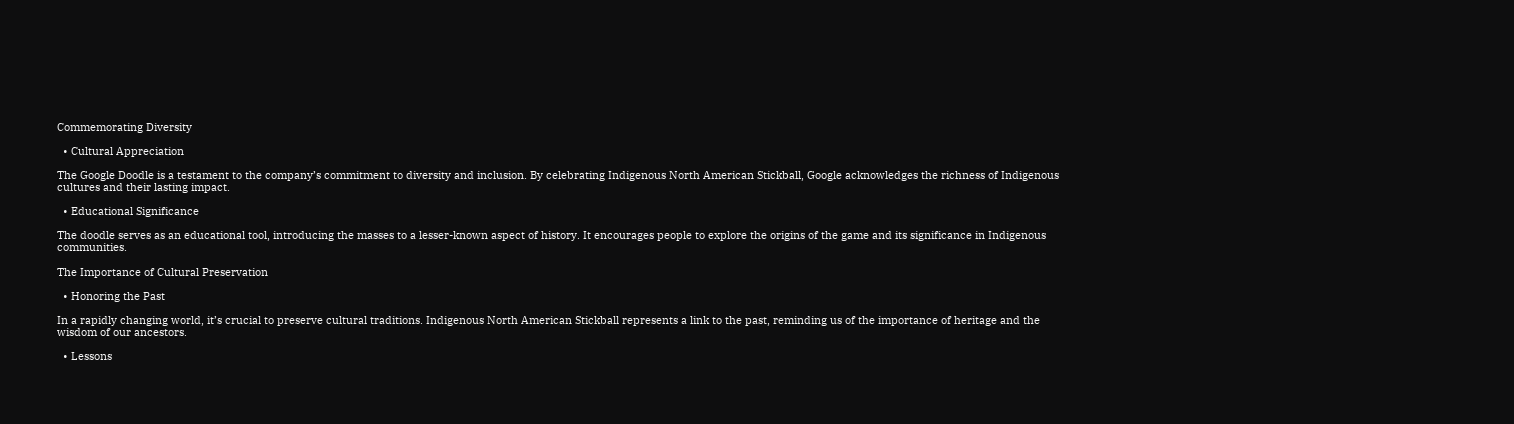Commemorating Diversity

  • Cultural Appreciation

The Google Doodle is a testament to the company’s commitment to diversity and inclusion. By celebrating Indigenous North American Stickball, Google acknowledges the richness of Indigenous cultures and their lasting impact.

  • Educational Significance

The doodle serves as an educational tool, introducing the masses to a lesser-known aspect of history. It encourages people to explore the origins of the game and its significance in Indigenous communities.

The Importance of Cultural Preservation

  • Honoring the Past

In a rapidly changing world, it’s crucial to preserve cultural traditions. Indigenous North American Stickball represents a link to the past, reminding us of the importance of heritage and the wisdom of our ancestors.

  • Lessons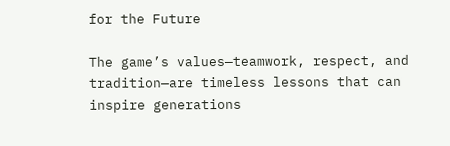for the Future

The game’s values—teamwork, respect, and tradition—are timeless lessons that can inspire generations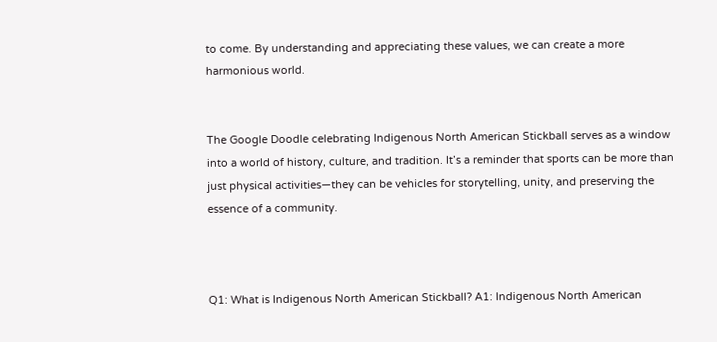to come. By understanding and appreciating these values, we can create a more harmonious world.


The Google Doodle celebrating Indigenous North American Stickball serves as a window into a world of history, culture, and tradition. It’s a reminder that sports can be more than just physical activities—they can be vehicles for storytelling, unity, and preserving the essence of a community.



Q1: What is Indigenous North American Stickball? A1: Indigenous North American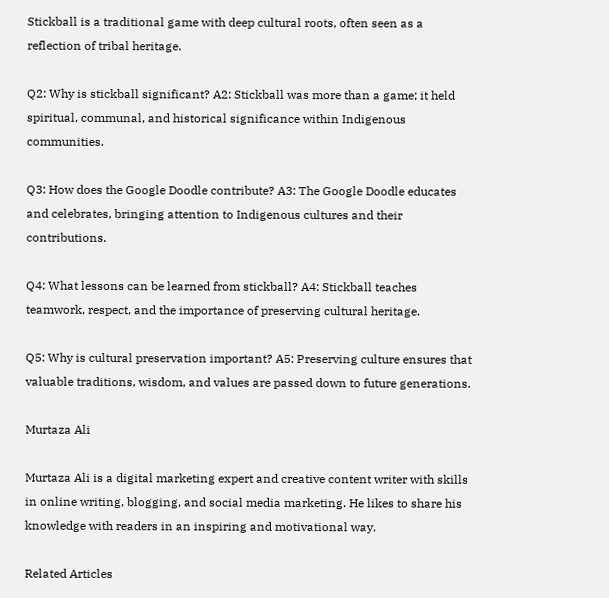Stickball is a traditional game with deep cultural roots, often seen as a reflection of tribal heritage.

Q2: Why is stickball significant? A2: Stickball was more than a game; it held spiritual, communal, and historical significance within Indigenous communities.

Q3: How does the Google Doodle contribute? A3: The Google Doodle educates and celebrates, bringing attention to Indigenous cultures and their contributions.

Q4: What lessons can be learned from stickball? A4: Stickball teaches teamwork, respect, and the importance of preserving cultural heritage.

Q5: Why is cultural preservation important? A5: Preserving culture ensures that valuable traditions, wisdom, and values are passed down to future generations.

Murtaza Ali

Murtaza Ali is a digital marketing expert and creative content writer with skills in online writing, blogging, and social media marketing. He likes to share his knowledge with readers in an inspiring and motivational way.

Related Articles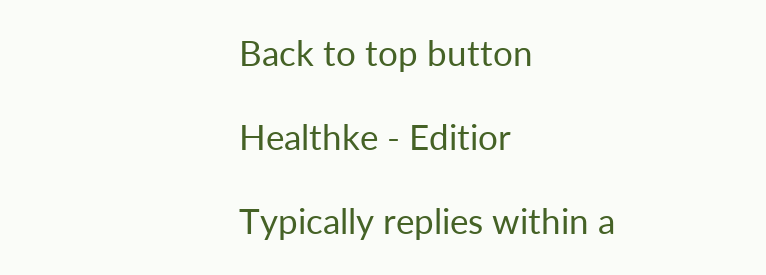Back to top button

Healthke - Editior

Typically replies within a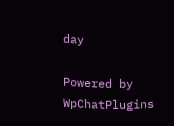day

Powered by WpChatPlugins